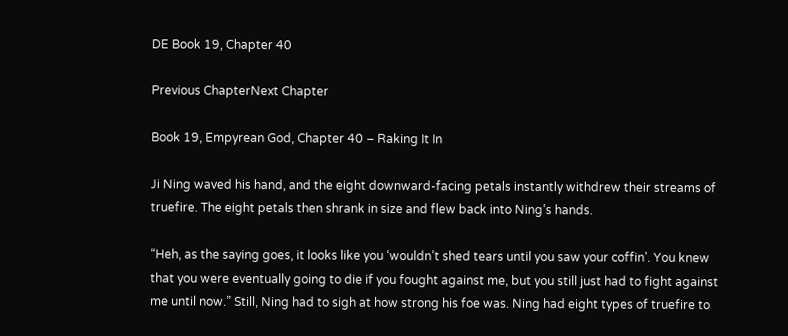DE Book 19, Chapter 40

Previous ChapterNext Chapter

Book 19, Empyrean God, Chapter 40 – Raking It In

Ji Ning waved his hand, and the eight downward-facing petals instantly withdrew their streams of truefire. The eight petals then shrank in size and flew back into Ning’s hands.

“Heh, as the saying goes, it looks like you ‘wouldn’t shed tears until you saw your coffin’. You knew that you were eventually going to die if you fought against me, but you still just had to fight against me until now.” Still, Ning had to sigh at how strong his foe was. Ning had eight types of truefire to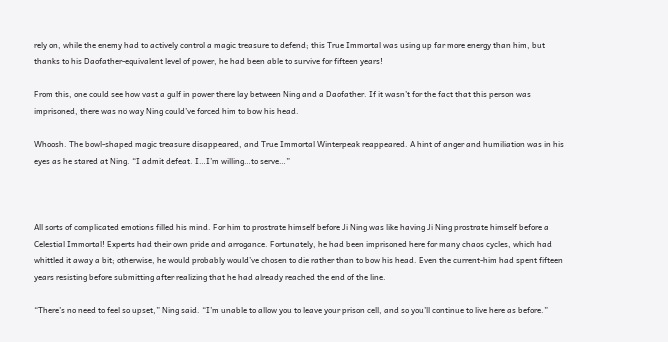rely on, while the enemy had to actively control a magic treasure to defend; this True Immortal was using up far more energy than him, but thanks to his Daofather-equivalent level of power, he had been able to survive for fifteen years!

From this, one could see how vast a gulf in power there lay between Ning and a Daofather. If it wasn’t for the fact that this person was imprisoned, there was no way Ning could’ve forced him to bow his head.

Whoosh. The bowl-shaped magic treasure disappeared, and True Immortal Winterpeak reappeared. A hint of anger and humiliation was in his eyes as he stared at Ning. “I admit defeat. I…I’m willing…to serve…”



All sorts of complicated emotions filled his mind. For him to prostrate himself before Ji Ning was like having Ji Ning prostrate himself before a Celestial Immortal! Experts had their own pride and arrogance. Fortunately, he had been imprisoned here for many chaos cycles, which had whittled it away a bit; otherwise, he would probably would’ve chosen to die rather than to bow his head. Even the current-him had spent fifteen years resisting before submitting after realizing that he had already reached the end of the line.

“There’s no need to feel so upset,” Ning said. “I’m unable to allow you to leave your prison cell, and so you’ll continue to live here as before.”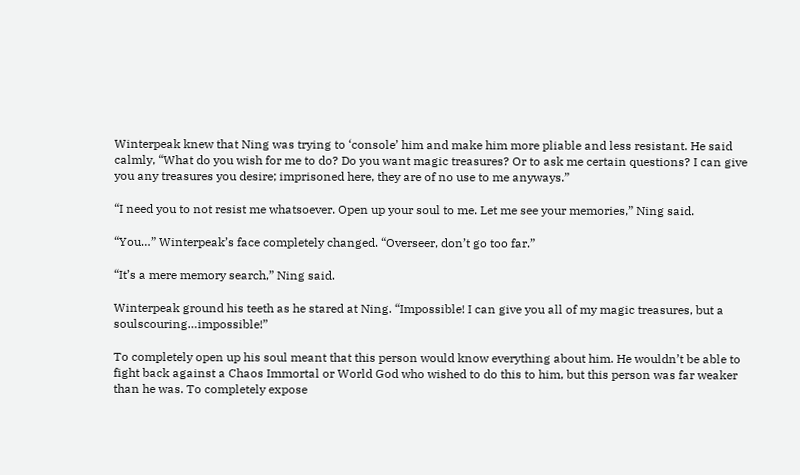Winterpeak knew that Ning was trying to ‘console’ him and make him more pliable and less resistant. He said calmly, “What do you wish for me to do? Do you want magic treasures? Or to ask me certain questions? I can give you any treasures you desire; imprisoned here, they are of no use to me anyways.”

“I need you to not resist me whatsoever. Open up your soul to me. Let me see your memories,” Ning said.

“You…” Winterpeak’s face completely changed. “Overseer, don’t go too far.”

“It’s a mere memory search,” Ning said.

Winterpeak ground his teeth as he stared at Ning. “Impossible! I can give you all of my magic treasures, but a soulscouring…impossible!”

To completely open up his soul meant that this person would know everything about him. He wouldn’t be able to fight back against a Chaos Immortal or World God who wished to do this to him, but this person was far weaker than he was. To completely expose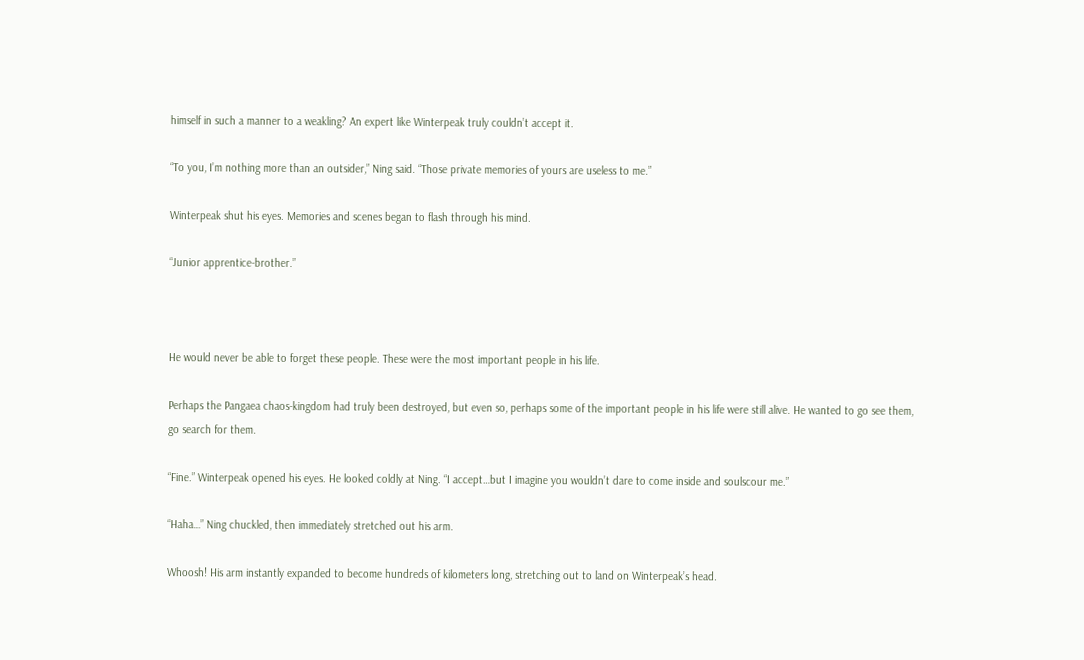himself in such a manner to a weakling? An expert like Winterpeak truly couldn’t accept it.

“To you, I’m nothing more than an outsider,” Ning said. “Those private memories of yours are useless to me.”

Winterpeak shut his eyes. Memories and scenes began to flash through his mind.

“Junior apprentice-brother.”



He would never be able to forget these people. These were the most important people in his life.

Perhaps the Pangaea chaos-kingdom had truly been destroyed, but even so, perhaps some of the important people in his life were still alive. He wanted to go see them, go search for them.

“Fine.” Winterpeak opened his eyes. He looked coldly at Ning. “I accept…but I imagine you wouldn’t dare to come inside and soulscour me.”

“Haha…” Ning chuckled, then immediately stretched out his arm.

Whoosh! His arm instantly expanded to become hundreds of kilometers long, stretching out to land on Winterpeak’s head.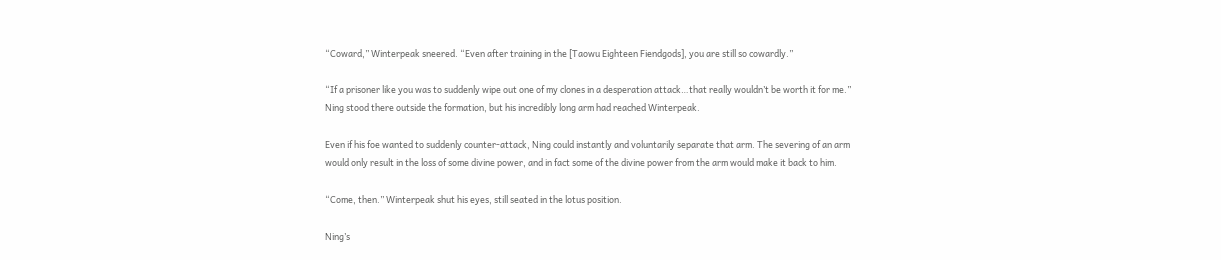“Coward,” Winterpeak sneered. “Even after training in the [Taowu Eighteen Fiendgods], you are still so cowardly.”

“If a prisoner like you was to suddenly wipe out one of my clones in a desperation attack…that really wouldn’t be worth it for me.” Ning stood there outside the formation, but his incredibly long arm had reached Winterpeak.

Even if his foe wanted to suddenly counter-attack, Ning could instantly and voluntarily separate that arm. The severing of an arm would only result in the loss of some divine power, and in fact some of the divine power from the arm would make it back to him.

“Come, then.” Winterpeak shut his eyes, still seated in the lotus position.

Ning’s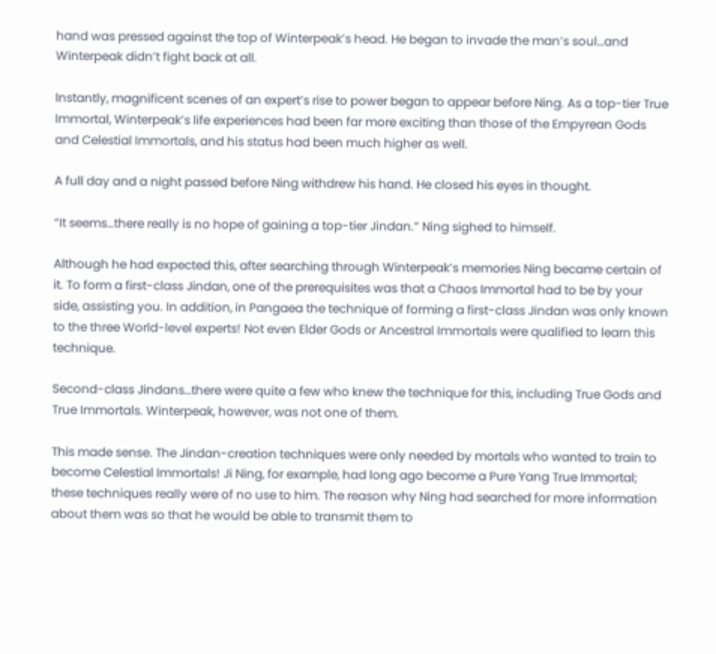hand was pressed against the top of Winterpeak’s head. He began to invade the man’s soul…and Winterpeak didn’t fight back at all.

Instantly, magnificent scenes of an expert’s rise to power began to appear before Ning. As a top-tier True Immortal, Winterpeak’s life experiences had been far more exciting than those of the Empyrean Gods and Celestial Immortals, and his status had been much higher as well.

A full day and a night passed before Ning withdrew his hand. He closed his eyes in thought.

“It seems…there really is no hope of gaining a top-tier Jindan.” Ning sighed to himself.

Although he had expected this, after searching through Winterpeak’s memories Ning became certain of it. To form a first-class Jindan, one of the prerequisites was that a Chaos Immortal had to be by your side, assisting you. In addition, in Pangaea the technique of forming a first-class Jindan was only known to the three World-level experts! Not even Elder Gods or Ancestral Immortals were qualified to learn this technique.

Second-class Jindans…there were quite a few who knew the technique for this, including True Gods and True Immortals. Winterpeak, however, was not one of them.

This made sense. The Jindan-creation techniques were only needed by mortals who wanted to train to become Celestial Immortals! Ji Ning, for example, had long ago become a Pure Yang True Immortal; these techniques really were of no use to him. The reason why Ning had searched for more information about them was so that he would be able to transmit them to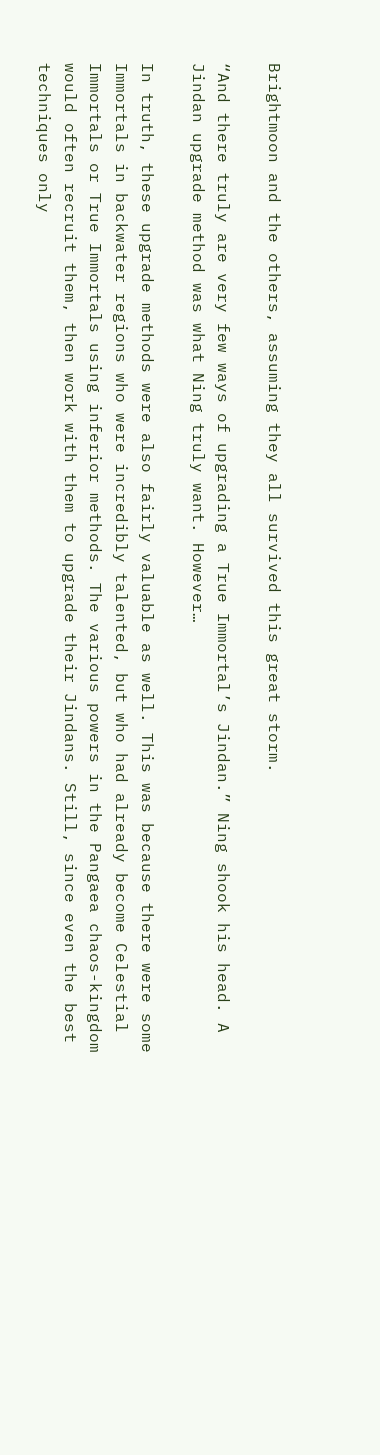Brightmoon and the others, assuming they all survived this great storm.

“And there truly are very few ways of upgrading a True Immortal’s Jindan.” Ning shook his head. A Jindan upgrade method was what Ning truly want. However…

In truth, these upgrade methods were also fairly valuable as well. This was because there were some Immortals in backwater regions who were incredibly talented, but who had already become Celestial Immortals or True Immortals using inferior methods. The various powers in the Pangaea chaos-kingdom would often recruit them, then work with them to upgrade their Jindans. Still, since even the best techniques only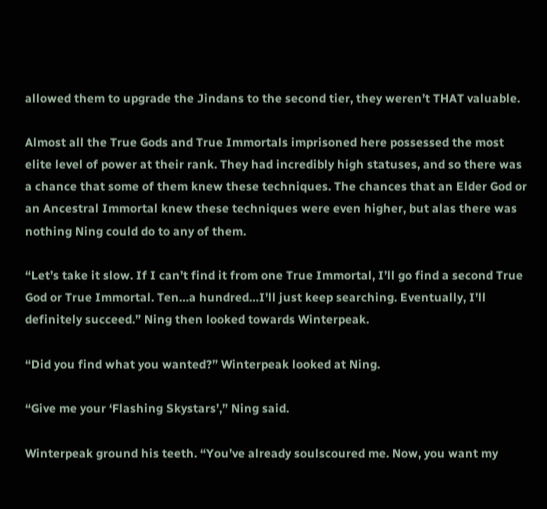allowed them to upgrade the Jindans to the second tier, they weren’t THAT valuable.

Almost all the True Gods and True Immortals imprisoned here possessed the most elite level of power at their rank. They had incredibly high statuses, and so there was a chance that some of them knew these techniques. The chances that an Elder God or an Ancestral Immortal knew these techniques were even higher, but alas there was nothing Ning could do to any of them.

“Let’s take it slow. If I can’t find it from one True Immortal, I’ll go find a second True God or True Immortal. Ten…a hundred…I’ll just keep searching. Eventually, I’ll definitely succeed.” Ning then looked towards Winterpeak.

“Did you find what you wanted?” Winterpeak looked at Ning.

“Give me your ‘Flashing Skystars’,” Ning said.

Winterpeak ground his teeth. “You’ve already soulscoured me. Now, you want my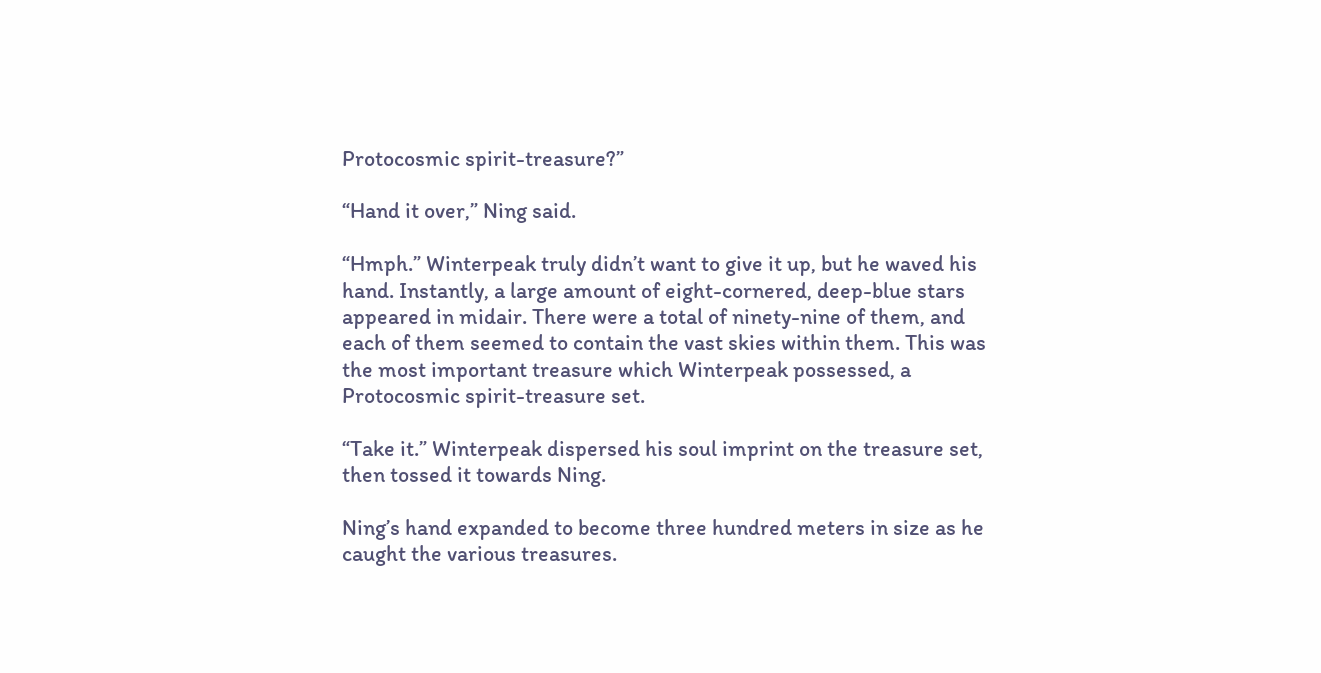Protocosmic spirit-treasure?”

“Hand it over,” Ning said.

“Hmph.” Winterpeak truly didn’t want to give it up, but he waved his hand. Instantly, a large amount of eight-cornered, deep-blue stars appeared in midair. There were a total of ninety-nine of them, and each of them seemed to contain the vast skies within them. This was the most important treasure which Winterpeak possessed, a Protocosmic spirit-treasure set.

“Take it.” Winterpeak dispersed his soul imprint on the treasure set, then tossed it towards Ning.

Ning’s hand expanded to become three hundred meters in size as he caught the various treasures.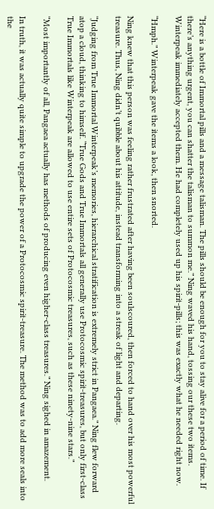“Here is a bottle of Immortal pills and a message talisman. The pills should be enough for you to stay alive for a period of time. If there’s anything urgent, you can shatter the talisman to summon me.” Ning waved his hand, tossing our these two items. Winterpeak immediately accepted them. He had completely used up his spirit-pills; this was exactly what he needed right now.

“Hmph.” Winterpeak gave the items a look, then snorted.

Ning knew that this person was feeling rather frustrated after having been soulscoured, then forced to hand over his most powerful treasure. Thus, Ning didn’t quibble about his attitude, instead transforming into a streak of light and departing.

“Judging from True Immortal Winterpeak’s memories, hierarchical stratification is extremely strict in Pangaea.” Ning flew forward atop a cloud, thinking to himself. “True Gods and True Immortals all generally use Protocosmic spirit-treasures, but only first-class True Immortals like Winterpeak are allowed to use entire sets of Protocosmic treasures, such as these ninety-nine stars.”

“Most importantly of all, Pangaea actually has methods of producing even higher-class treasures.” Ning sighed in amazement.

In truth, it was actually quite simple to upgrade the power of a Protocosmic spirit-treasure. The method was to add more seals into the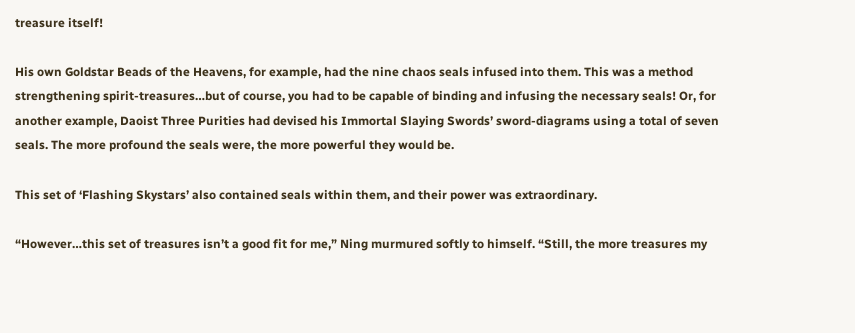treasure itself!

His own Goldstar Beads of the Heavens, for example, had the nine chaos seals infused into them. This was a method strengthening spirit-treasures…but of course, you had to be capable of binding and infusing the necessary seals! Or, for another example, Daoist Three Purities had devised his Immortal Slaying Swords’ sword-diagrams using a total of seven seals. The more profound the seals were, the more powerful they would be.

This set of ‘Flashing Skystars’ also contained seals within them, and their power was extraordinary.

“However…this set of treasures isn’t a good fit for me,” Ning murmured softly to himself. “Still, the more treasures my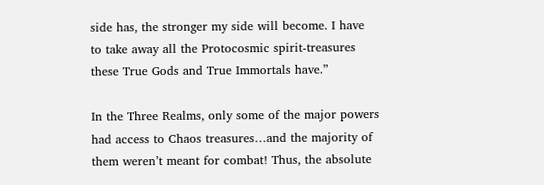side has, the stronger my side will become. I have to take away all the Protocosmic spirit-treasures these True Gods and True Immortals have.”

In the Three Realms, only some of the major powers had access to Chaos treasures…and the majority of them weren’t meant for combat! Thus, the absolute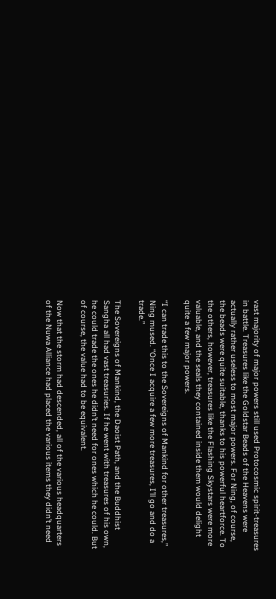vast majority of major powers still used Protocosmic spirit-treasures in battle. Treasures like the Goldstar Beads of the Heavens were actually rather useless to most major powers. For Ning, of course, the beads were quite suitable, thanks to his powerful heartforce. To the others, however, treasures like the Flashing Skystars were more valuable, and the seals they contained inside them would delight quite a few major powers.

“I can trade this to the Sovereigns of Mankind for other treasures,” Ning mused. “Once I acquire a few more treasures, I’ll go and do a trade.”

The Sovereigns of Mankind, the Daoist Path, and the Buddhist Sangha all had vast treasuries. If he went with treasures of his own, he could trade the ones he didn’t need for ones which he could. But of course, the value had to be equivalent.

Now that the storm had descended, all of the various headquarters of the Nuwa Alliance had placed the various items they didn’t need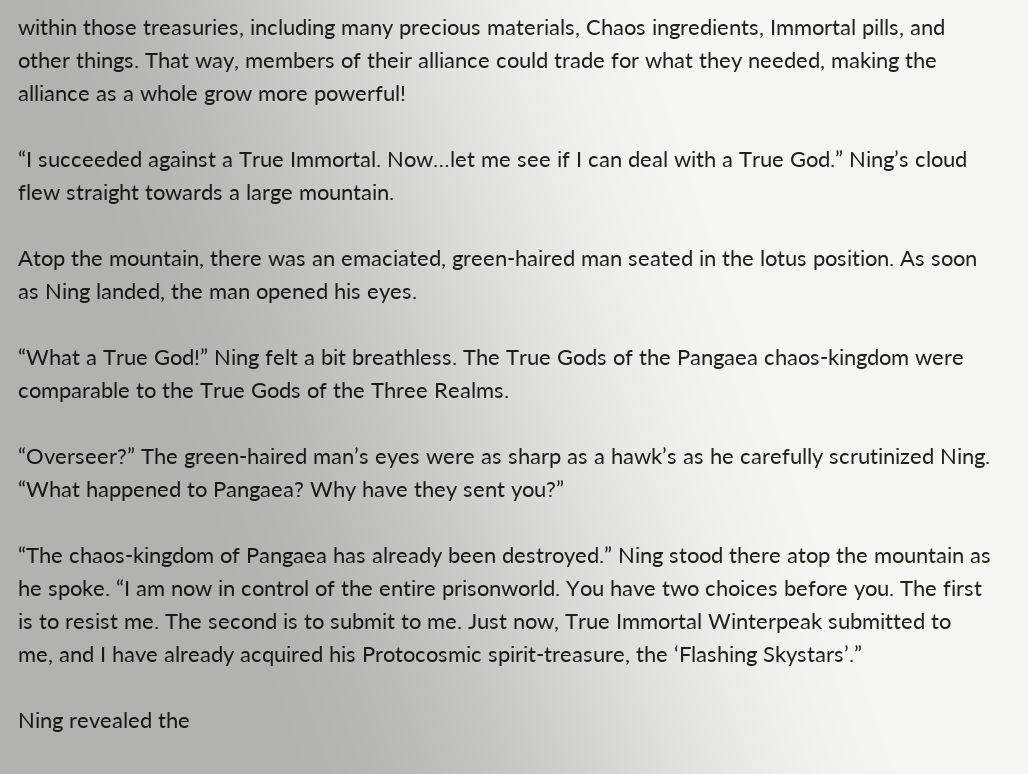within those treasuries, including many precious materials, Chaos ingredients, Immortal pills, and other things. That way, members of their alliance could trade for what they needed, making the alliance as a whole grow more powerful!

“I succeeded against a True Immortal. Now…let me see if I can deal with a True God.” Ning’s cloud flew straight towards a large mountain.

Atop the mountain, there was an emaciated, green-haired man seated in the lotus position. As soon as Ning landed, the man opened his eyes.

“What a True God!” Ning felt a bit breathless. The True Gods of the Pangaea chaos-kingdom were comparable to the True Gods of the Three Realms.

“Overseer?” The green-haired man’s eyes were as sharp as a hawk’s as he carefully scrutinized Ning. “What happened to Pangaea? Why have they sent you?”

“The chaos-kingdom of Pangaea has already been destroyed.” Ning stood there atop the mountain as he spoke. “I am now in control of the entire prisonworld. You have two choices before you. The first is to resist me. The second is to submit to me. Just now, True Immortal Winterpeak submitted to me, and I have already acquired his Protocosmic spirit-treasure, the ‘Flashing Skystars’.”

Ning revealed the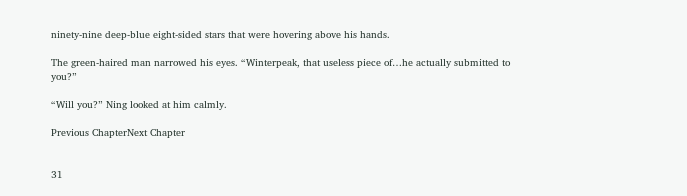ninety-nine deep-blue eight-sided stars that were hovering above his hands.

The green-haired man narrowed his eyes. “Winterpeak, that useless piece of…he actually submitted to you?”

“Will you?” Ning looked at him calmly.

Previous ChapterNext Chapter


31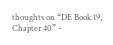thoughts on “DE Book 19, Chapter 40” -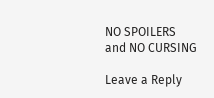NO SPOILERS and NO CURSING

Leave a Reply